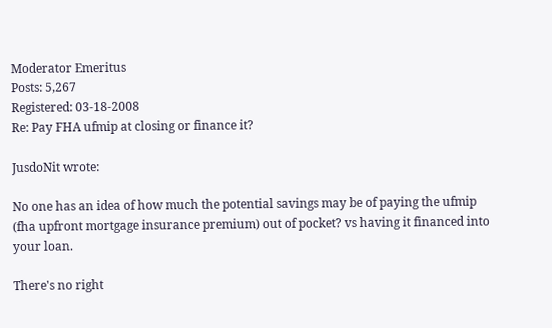Moderator Emeritus
Posts: 5,267
Registered: 03-18-2008
Re: Pay FHA ufmip at closing or finance it?

JusdoNit wrote:

No one has an idea of how much the potential savings may be of paying the ufmip (fha upfront mortgage insurance premium) out of pocket? vs having it financed into your loan.

There's no right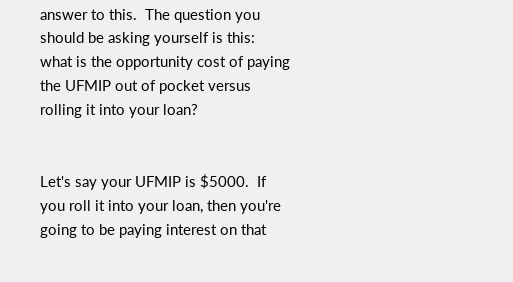answer to this.  The question you should be asking yourself is this: what is the opportunity cost of paying the UFMIP out of pocket versus rolling it into your loan?


Let's say your UFMIP is $5000.  If you roll it into your loan, then you're going to be paying interest on that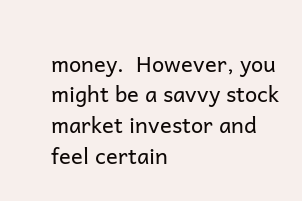money.  However, you might be a savvy stock market investor and feel certain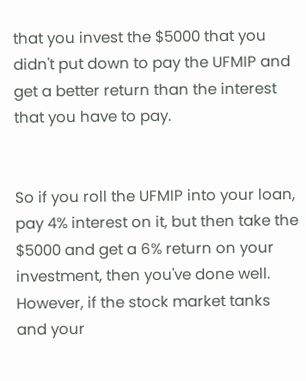that you invest the $5000 that you didn't put down to pay the UFMIP and get a better return than the interest that you have to pay.


So if you roll the UFMIP into your loan, pay 4% interest on it, but then take the $5000 and get a 6% return on your investment, then you've done well.  However, if the stock market tanks and your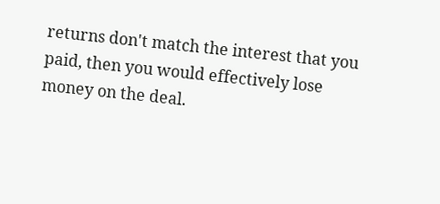returns don't match the interest that you paid, then you would effectively lose money on the deal.